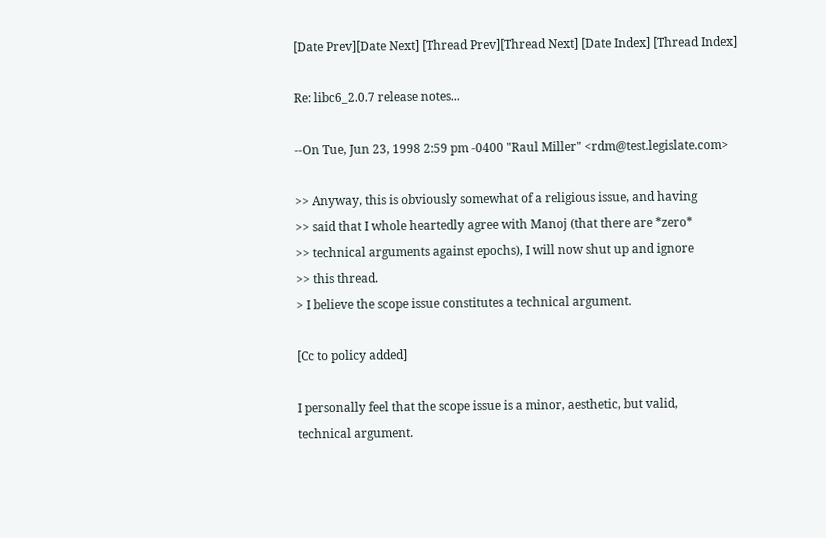[Date Prev][Date Next] [Thread Prev][Thread Next] [Date Index] [Thread Index]

Re: libc6_2.0.7 release notes...

--On Tue, Jun 23, 1998 2:59 pm -0400 "Raul Miller" <rdm@test.legislate.com>

>> Anyway, this is obviously somewhat of a religious issue, and having
>> said that I whole heartedly agree with Manoj (that there are *zero*
>> technical arguments against epochs), I will now shut up and ignore
>> this thread.
> I believe the scope issue constitutes a technical argument.

[Cc to policy added]

I personally feel that the scope issue is a minor, aesthetic, but valid,
technical argument.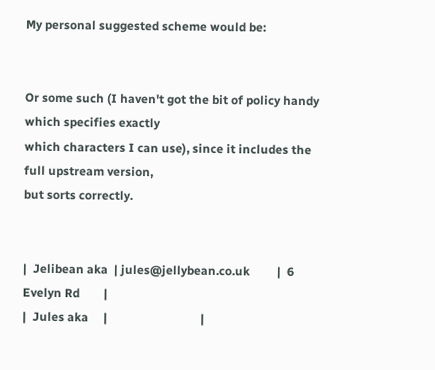My personal suggested scheme would be:


Or some such (I haven't got the bit of policy handy which specifies exactly
which characters I can use), since it includes the full upstream version,
but sorts correctly.


|  Jelibean aka  | jules@jellybean.co.uk         |  6 Evelyn Rd        |
|  Jules aka     |                               |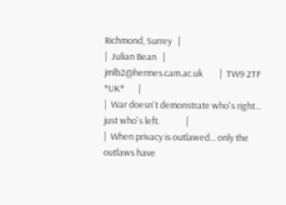Richmond, Surrey   |
|  Julian Bean   | jmlb2@hermes.cam.ac.uk        |  TW9 2TF *UK*       |
|  War doesn't demonstrate who's right... just who's left.             |
|  When privacy is outlawed... only the outlaws have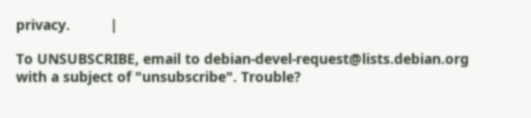privacy.          |

To UNSUBSCRIBE, email to debian-devel-request@lists.debian.org
with a subject of "unsubscribe". Trouble?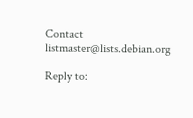Contact listmaster@lists.debian.org

Reply to: